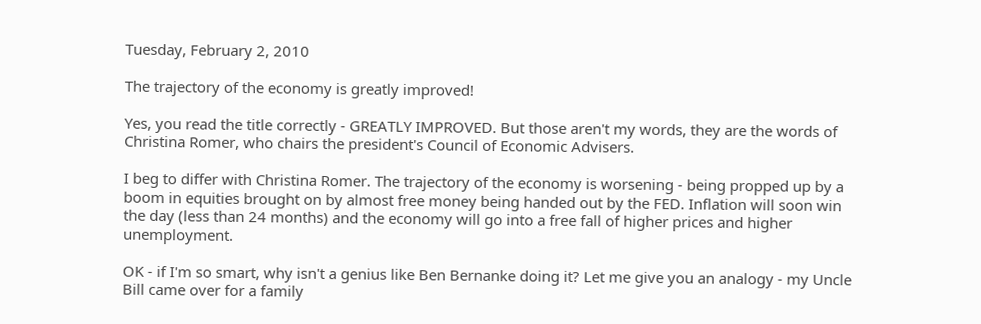Tuesday, February 2, 2010

The trajectory of the economy is greatly improved!

Yes, you read the title correctly - GREATLY IMPROVED. But those aren't my words, they are the words of Christina Romer, who chairs the president's Council of Economic Advisers.

I beg to differ with Christina Romer. The trajectory of the economy is worsening - being propped up by a boom in equities brought on by almost free money being handed out by the FED. Inflation will soon win the day (less than 24 months) and the economy will go into a free fall of higher prices and higher unemployment.

OK - if I'm so smart, why isn't a genius like Ben Bernanke doing it? Let me give you an analogy - my Uncle Bill came over for a family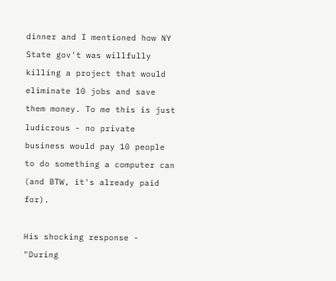dinner and I mentioned how NY State gov't was willfully killing a project that would eliminate 10 jobs and save them money. To me this is just ludicrous - no private business would pay 10 people to do something a computer can (and BTW, it's already paid for).

His shocking response - "During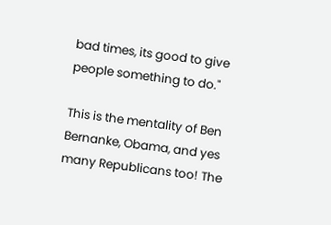bad times, its good to give people something to do."

This is the mentality of Ben Bernanke, Obama, and yes many Republicans too! The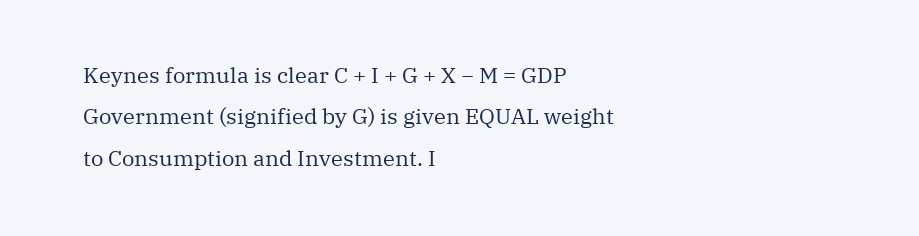Keynes formula is clear C + I + G + X − M = GDP Government (signified by G) is given EQUAL weight to Consumption and Investment. I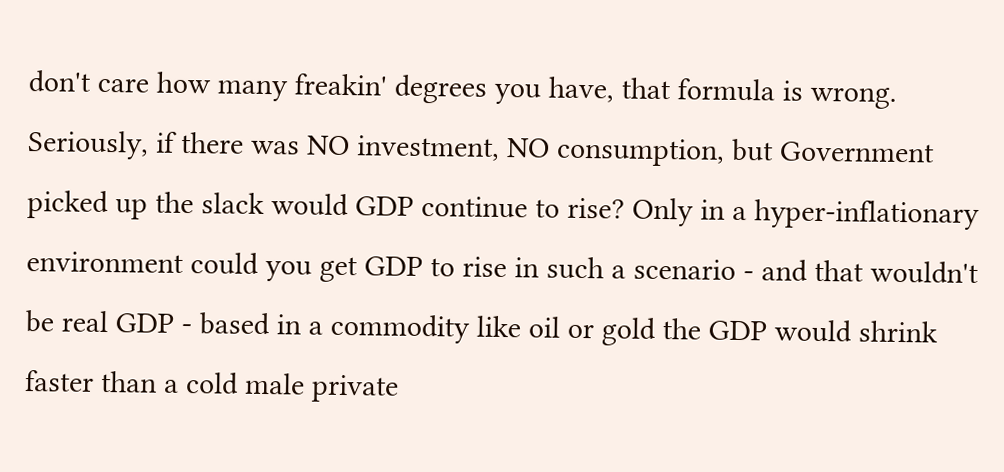don't care how many freakin' degrees you have, that formula is wrong. Seriously, if there was NO investment, NO consumption, but Government picked up the slack would GDP continue to rise? Only in a hyper-inflationary environment could you get GDP to rise in such a scenario - and that wouldn't be real GDP - based in a commodity like oil or gold the GDP would shrink faster than a cold male private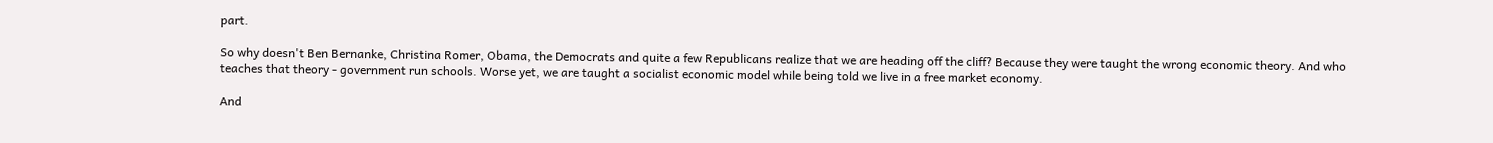part.

So why doesn't Ben Bernanke, Christina Romer, Obama, the Democrats and quite a few Republicans realize that we are heading off the cliff? Because they were taught the wrong economic theory. And who teaches that theory - government run schools. Worse yet, we are taught a socialist economic model while being told we live in a free market economy.

And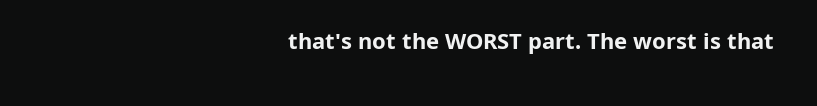that's not the WORST part. The worst is that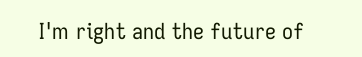I'm right and the future of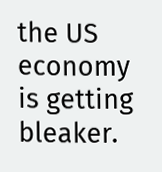the US economy is getting bleaker.